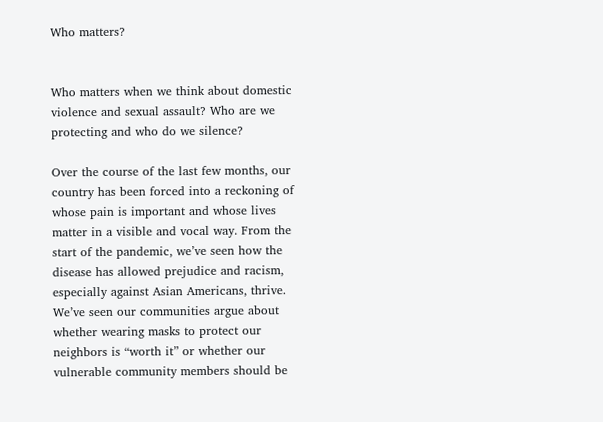Who matters?


Who matters when we think about domestic violence and sexual assault? Who are we protecting and who do we silence?

Over the course of the last few months, our country has been forced into a reckoning of whose pain is important and whose lives matter in a visible and vocal way. From the start of the pandemic, we’ve seen how the disease has allowed prejudice and racism, especially against Asian Americans, thrive. We’ve seen our communities argue about whether wearing masks to protect our neighbors is “worth it” or whether our vulnerable community members should be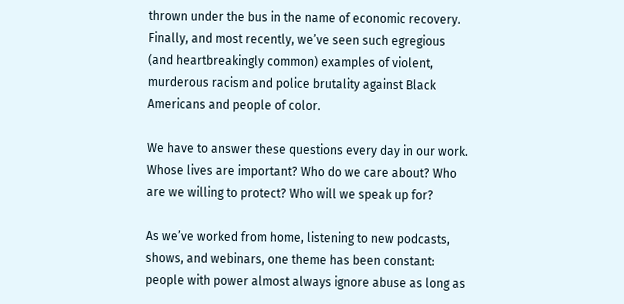thrown under the bus in the name of economic recovery. Finally, and most recently, we’ve seen such egregious (and heartbreakingly common) examples of violent, murderous racism and police brutality against Black Americans and people of color.

We have to answer these questions every day in our work. Whose lives are important? Who do we care about? Who are we willing to protect? Who will we speak up for?

As we’ve worked from home, listening to new podcasts, shows, and webinars, one theme has been constant: people with power almost always ignore abuse as long as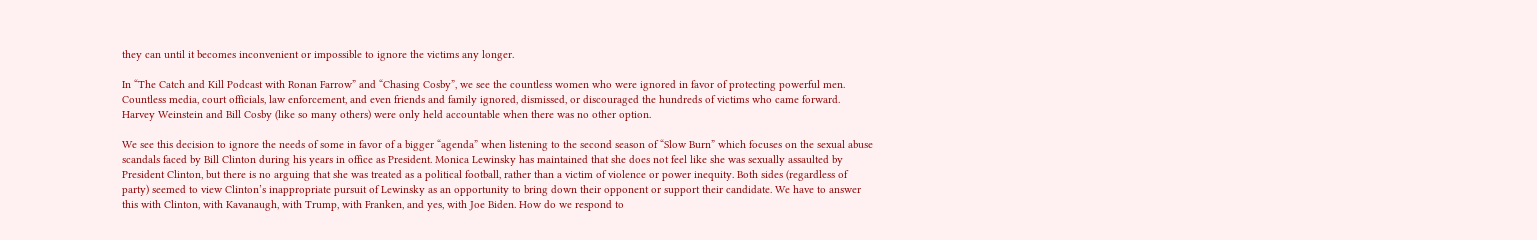they can until it becomes inconvenient or impossible to ignore the victims any longer.

In “The Catch and Kill Podcast with Ronan Farrow” and “Chasing Cosby”, we see the countless women who were ignored in favor of protecting powerful men. Countless media, court officials, law enforcement, and even friends and family ignored, dismissed, or discouraged the hundreds of victims who came forward. Harvey Weinstein and Bill Cosby (like so many others) were only held accountable when there was no other option.

We see this decision to ignore the needs of some in favor of a bigger “agenda” when listening to the second season of “Slow Burn” which focuses on the sexual abuse scandals faced by Bill Clinton during his years in office as President. Monica Lewinsky has maintained that she does not feel like she was sexually assaulted by President Clinton, but there is no arguing that she was treated as a political football, rather than a victim of violence or power inequity. Both sides (regardless of party) seemed to view Clinton’s inappropriate pursuit of Lewinsky as an opportunity to bring down their opponent or support their candidate. We have to answer this with Clinton, with Kavanaugh, with Trump, with Franken, and yes, with Joe Biden. How do we respond to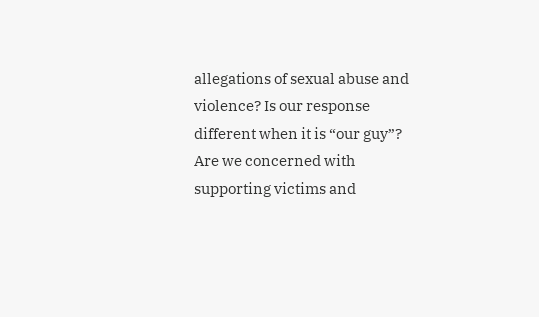allegations of sexual abuse and violence? Is our response different when it is “our guy”? Are we concerned with supporting victims and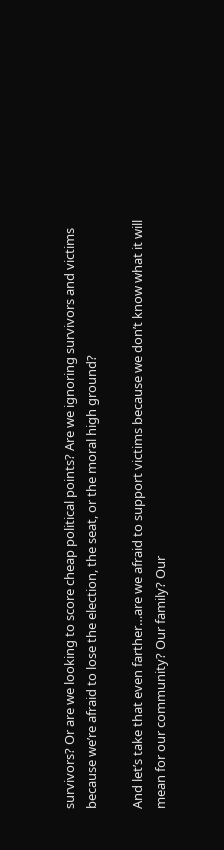survivors? Or are we looking to score cheap political points? Are we ignoring survivors and victims because we’re afraid to lose the election, the seat, or the moral high ground?

And let’s take that even farther…are we afraid to support victims because we don’t know what it will mean for our community? Our family? Our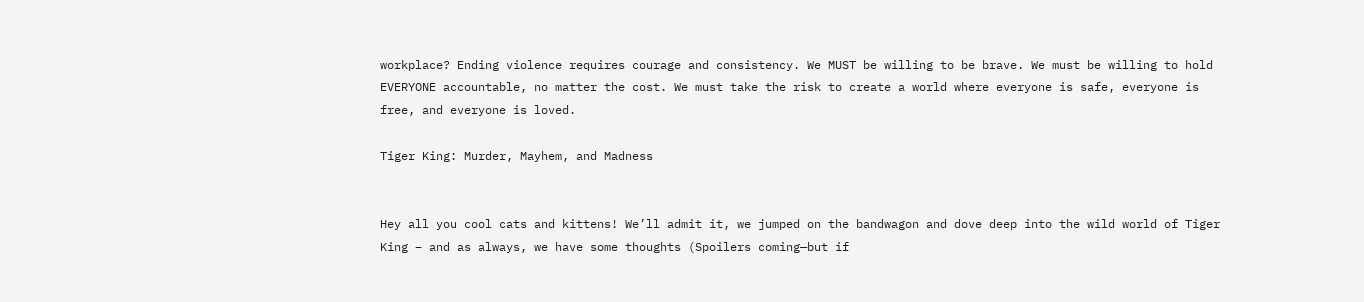workplace? Ending violence requires courage and consistency. We MUST be willing to be brave. We must be willing to hold EVERYONE accountable, no matter the cost. We must take the risk to create a world where everyone is safe, everyone is free, and everyone is loved.

Tiger King: Murder, Mayhem, and Madness


Hey all you cool cats and kittens! We’ll admit it, we jumped on the bandwagon and dove deep into the wild world of Tiger King – and as always, we have some thoughts (Spoilers coming—but if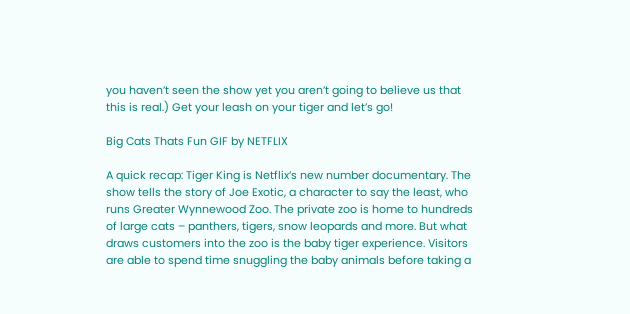you haven’t seen the show yet you aren’t going to believe us that this is real.) Get your leash on your tiger and let’s go!

Big Cats Thats Fun GIF by NETFLIX

A quick recap: Tiger King is Netflix’s new number documentary. The show tells the story of Joe Exotic, a character to say the least, who runs Greater Wynnewood Zoo. The private zoo is home to hundreds of large cats – panthers, tigers, snow leopards and more. But what draws customers into the zoo is the baby tiger experience. Visitors are able to spend time snuggling the baby animals before taking a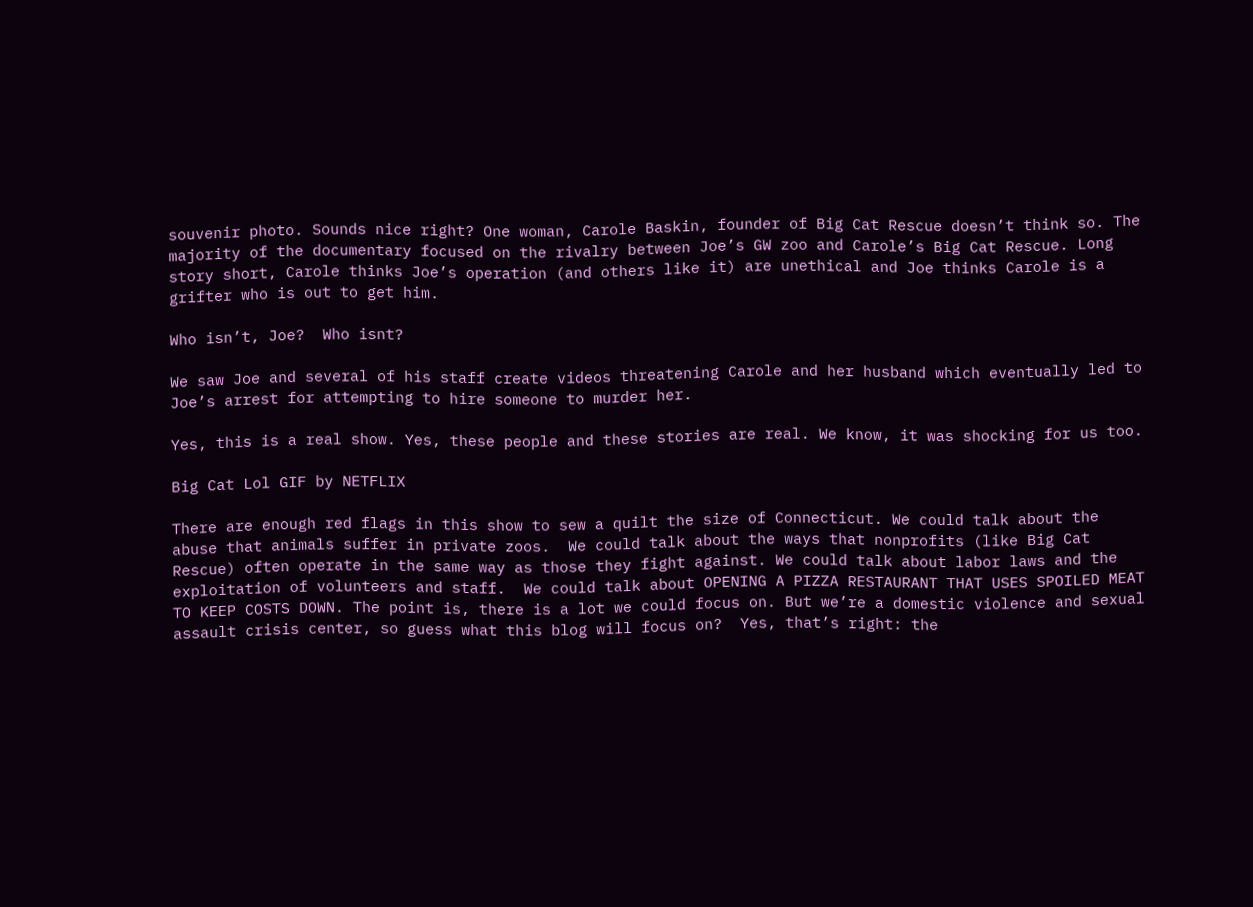souvenir photo. Sounds nice right? One woman, Carole Baskin, founder of Big Cat Rescue doesn’t think so. The majority of the documentary focused on the rivalry between Joe’s GW zoo and Carole’s Big Cat Rescue. Long story short, Carole thinks Joe’s operation (and others like it) are unethical and Joe thinks Carole is a grifter who is out to get him.

Who isn’t, Joe?  Who isnt?

We saw Joe and several of his staff create videos threatening Carole and her husband which eventually led to Joe’s arrest for attempting to hire someone to murder her.

Yes, this is a real show. Yes, these people and these stories are real. We know, it was shocking for us too.

Big Cat Lol GIF by NETFLIX

There are enough red flags in this show to sew a quilt the size of Connecticut. We could talk about the abuse that animals suffer in private zoos.  We could talk about the ways that nonprofits (like Big Cat Rescue) often operate in the same way as those they fight against. We could talk about labor laws and the exploitation of volunteers and staff.  We could talk about OPENING A PIZZA RESTAURANT THAT USES SPOILED MEAT TO KEEP COSTS DOWN. The point is, there is a lot we could focus on. But we’re a domestic violence and sexual assault crisis center, so guess what this blog will focus on?  Yes, that’s right: the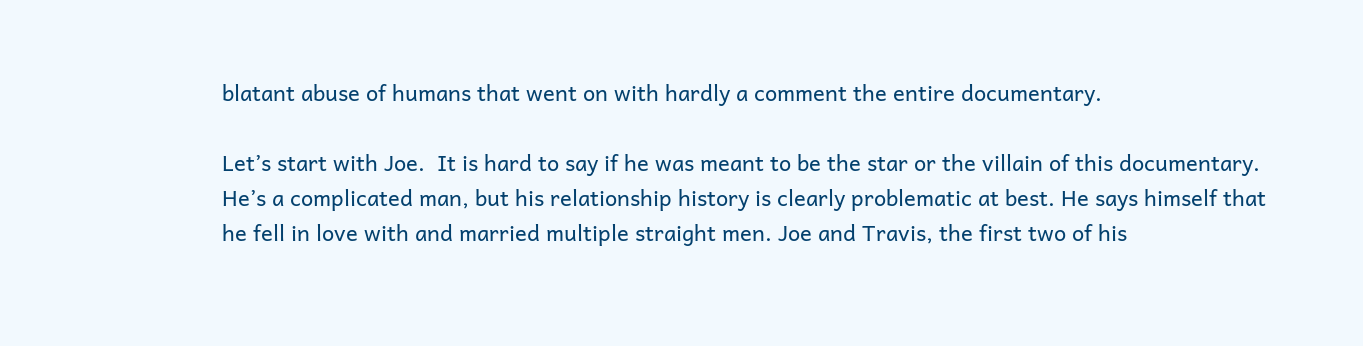blatant abuse of humans that went on with hardly a comment the entire documentary.

Let’s start with Joe.  It is hard to say if he was meant to be the star or the villain of this documentary. He’s a complicated man, but his relationship history is clearly problematic at best. He says himself that he fell in love with and married multiple straight men. Joe and Travis, the first two of his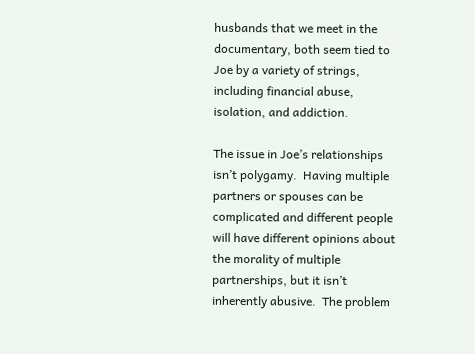husbands that we meet in the documentary, both seem tied to Joe by a variety of strings, including financial abuse, isolation, and addiction.

The issue in Joe’s relationships isn’t polygamy.  Having multiple partners or spouses can be complicated and different people will have different opinions about the morality of multiple partnerships, but it isn’t inherently abusive.  The problem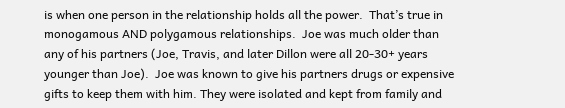is when one person in the relationship holds all the power.  That’s true in monogamous AND polygamous relationships.  Joe was much older than any of his partners (Joe, Travis, and later Dillon were all 20-30+ years younger than Joe).  Joe was known to give his partners drugs or expensive gifts to keep them with him. They were isolated and kept from family and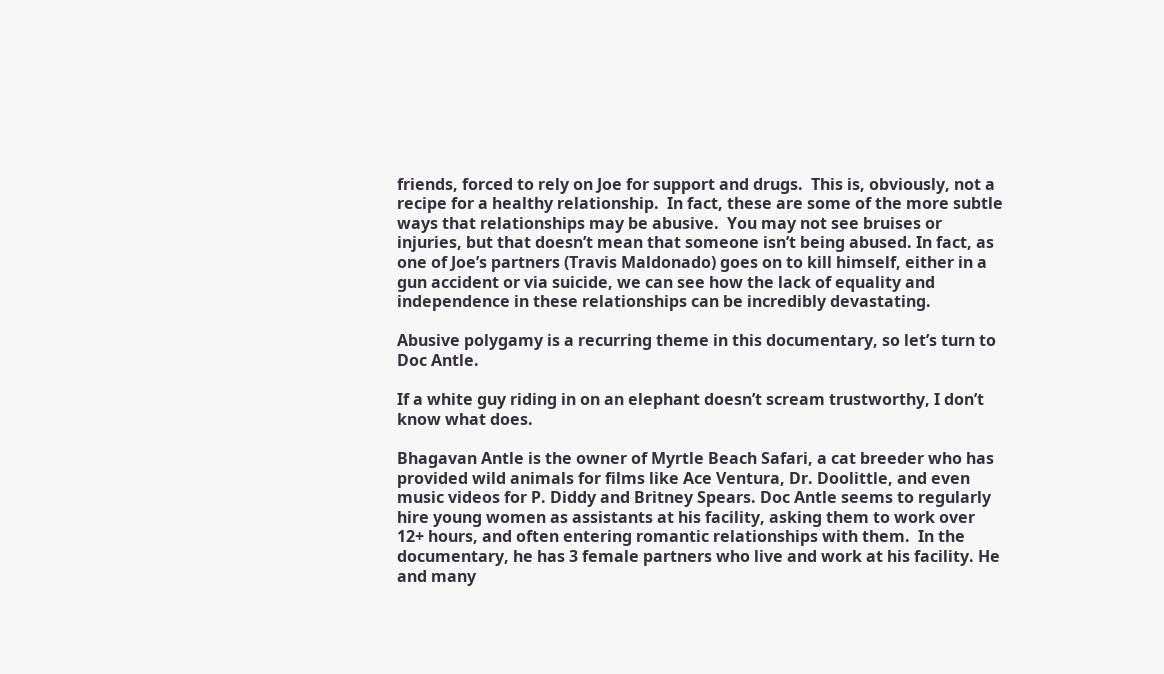friends, forced to rely on Joe for support and drugs.  This is, obviously, not a recipe for a healthy relationship.  In fact, these are some of the more subtle ways that relationships may be abusive.  You may not see bruises or injuries, but that doesn’t mean that someone isn’t being abused. In fact, as one of Joe’s partners (Travis Maldonado) goes on to kill himself, either in a gun accident or via suicide, we can see how the lack of equality and independence in these relationships can be incredibly devastating.

Abusive polygamy is a recurring theme in this documentary, so let’s turn to Doc Antle.

If a white guy riding in on an elephant doesn’t scream trustworthy, I don’t know what does.

Bhagavan Antle is the owner of Myrtle Beach Safari, a cat breeder who has provided wild animals for films like Ace Ventura, Dr. Doolittle, and even music videos for P. Diddy and Britney Spears. Doc Antle seems to regularly hire young women as assistants at his facility, asking them to work over 12+ hours, and often entering romantic relationships with them.  In the documentary, he has 3 female partners who live and work at his facility. He and many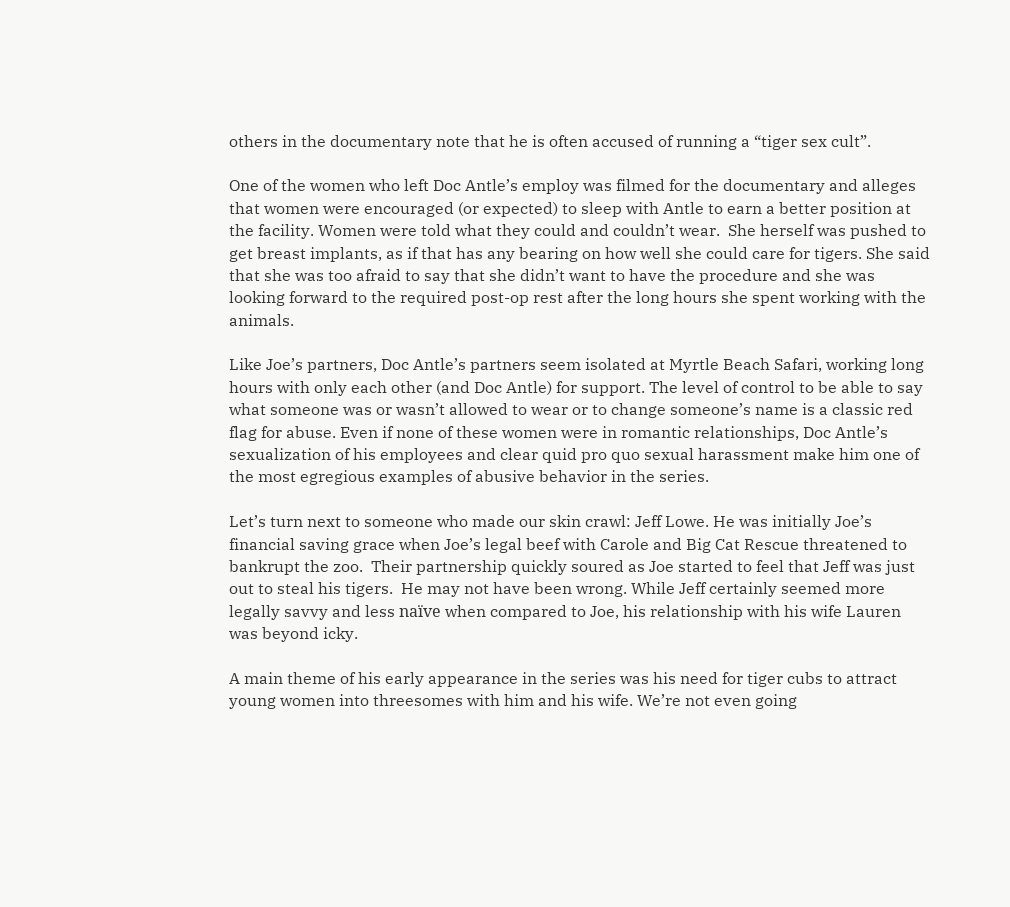others in the documentary note that he is often accused of running a “tiger sex cult”.

One of the women who left Doc Antle’s employ was filmed for the documentary and alleges that women were encouraged (or expected) to sleep with Antle to earn a better position at the facility. Women were told what they could and couldn’t wear.  She herself was pushed to get breast implants, as if that has any bearing on how well she could care for tigers. She said that she was too afraid to say that she didn’t want to have the procedure and she was looking forward to the required post-op rest after the long hours she spent working with the animals.

Like Joe’s partners, Doc Antle’s partners seem isolated at Myrtle Beach Safari, working long hours with only each other (and Doc Antle) for support. The level of control to be able to say what someone was or wasn’t allowed to wear or to change someone’s name is a classic red flag for abuse. Even if none of these women were in romantic relationships, Doc Antle’s sexualization of his employees and clear quid pro quo sexual harassment make him one of the most egregious examples of abusive behavior in the series.

Let’s turn next to someone who made our skin crawl: Jeff Lowe. He was initially Joe’s financial saving grace when Joe’s legal beef with Carole and Big Cat Rescue threatened to bankrupt the zoo.  Their partnership quickly soured as Joe started to feel that Jeff was just out to steal his tigers.  He may not have been wrong. While Jeff certainly seemed more legally savvy and less naïve when compared to Joe, his relationship with his wife Lauren was beyond icky.

A main theme of his early appearance in the series was his need for tiger cubs to attract young women into threesomes with him and his wife. We’re not even going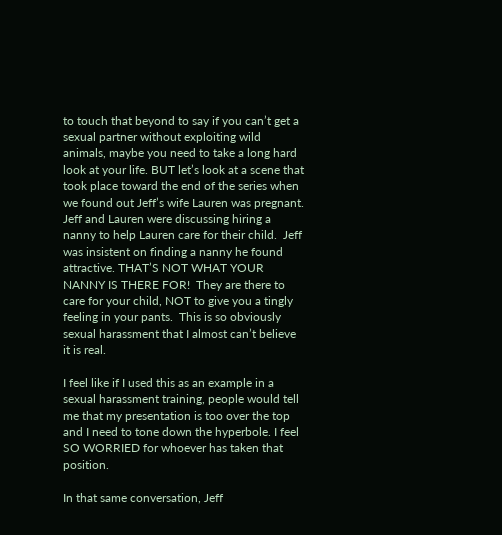to touch that beyond to say if you can’t get a sexual partner without exploiting wild animals, maybe you need to take a long hard look at your life. BUT let’s look at a scene that took place toward the end of the series when we found out Jeff’s wife Lauren was pregnant. Jeff and Lauren were discussing hiring a nanny to help Lauren care for their child.  Jeff was insistent on finding a nanny he found attractive. THAT’S NOT WHAT YOUR NANNY IS THERE FOR!  They are there to care for your child, NOT to give you a tingly feeling in your pants.  This is so obviously sexual harassment that I almost can’t believe it is real.

I feel like if I used this as an example in a sexual harassment training, people would tell me that my presentation is too over the top and I need to tone down the hyperbole. I feel SO WORRIED for whoever has taken that position.

In that same conversation, Jeff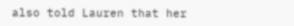also told Lauren that her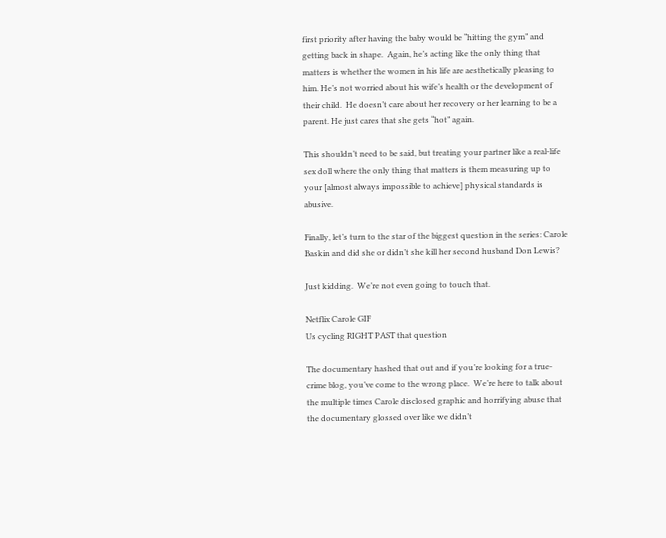first priority after having the baby would be “hitting the gym” and getting back in shape.  Again, he’s acting like the only thing that matters is whether the women in his life are aesthetically pleasing to him. He’s not worried about his wife’s health or the development of their child.  He doesn’t care about her recovery or her learning to be a parent. He just cares that she gets “hot” again.

This shouldn’t need to be said, but treating your partner like a real-life sex doll where the only thing that matters is them measuring up to your [almost always impossible to achieve] physical standards is abusive.

Finally, let’s turn to the star of the biggest question in the series: Carole Baskin and did she or didn’t she kill her second husband Don Lewis?

Just kidding.  We’re not even going to touch that.

Netflix Carole GIF
Us cycling RIGHT PAST that question

The documentary hashed that out and if you’re looking for a true-crime blog, you’ve come to the wrong place.  We’re here to talk about the multiple times Carole disclosed graphic and horrifying abuse that the documentary glossed over like we didn’t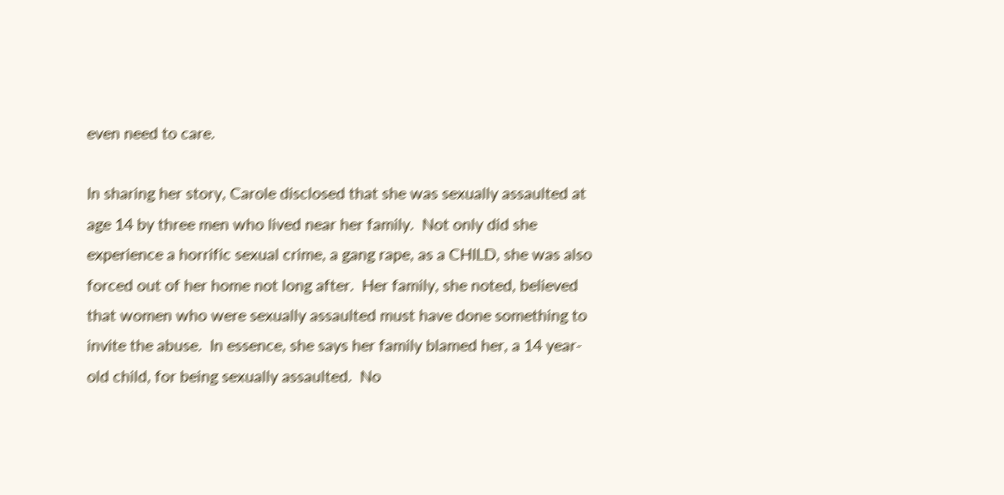even need to care.

In sharing her story, Carole disclosed that she was sexually assaulted at age 14 by three men who lived near her family.  Not only did she experience a horrific sexual crime, a gang rape, as a CHILD, she was also forced out of her home not long after.  Her family, she noted, believed that women who were sexually assaulted must have done something to invite the abuse.  In essence, she says her family blamed her, a 14 year-old child, for being sexually assaulted.  No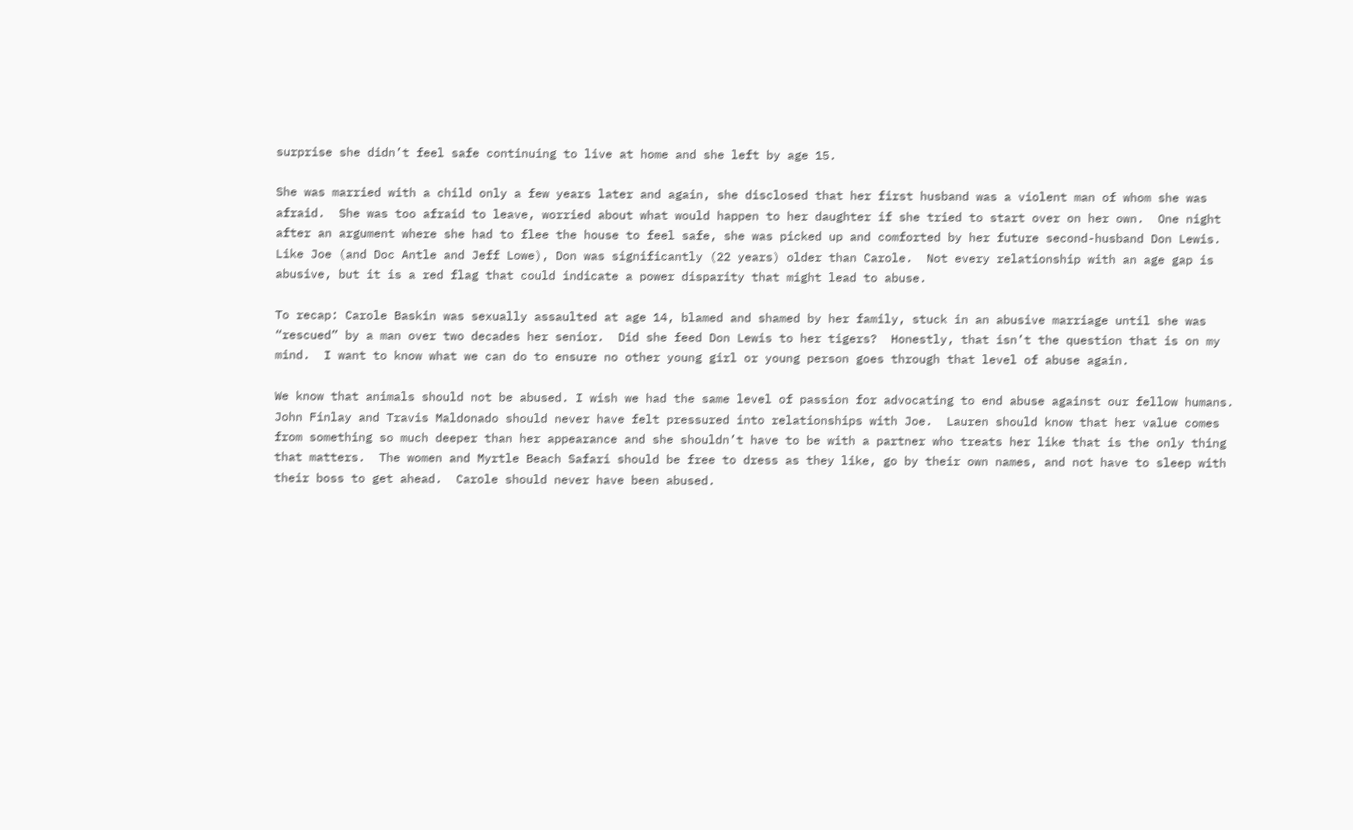surprise she didn’t feel safe continuing to live at home and she left by age 15.

She was married with a child only a few years later and again, she disclosed that her first husband was a violent man of whom she was afraid.  She was too afraid to leave, worried about what would happen to her daughter if she tried to start over on her own.  One night after an argument where she had to flee the house to feel safe, she was picked up and comforted by her future second-husband Don Lewis.  Like Joe (and Doc Antle and Jeff Lowe), Don was significantly (22 years) older than Carole.  Not every relationship with an age gap is abusive, but it is a red flag that could indicate a power disparity that might lead to abuse.

To recap: Carole Baskin was sexually assaulted at age 14, blamed and shamed by her family, stuck in an abusive marriage until she was “rescued” by a man over two decades her senior.  Did she feed Don Lewis to her tigers?  Honestly, that isn’t the question that is on my mind.  I want to know what we can do to ensure no other young girl or young person goes through that level of abuse again.

We know that animals should not be abused. I wish we had the same level of passion for advocating to end abuse against our fellow humans. John Finlay and Travis Maldonado should never have felt pressured into relationships with Joe.  Lauren should know that her value comes from something so much deeper than her appearance and she shouldn’t have to be with a partner who treats her like that is the only thing that matters.  The women and Myrtle Beach Safari should be free to dress as they like, go by their own names, and not have to sleep with their boss to get ahead.  Carole should never have been abused.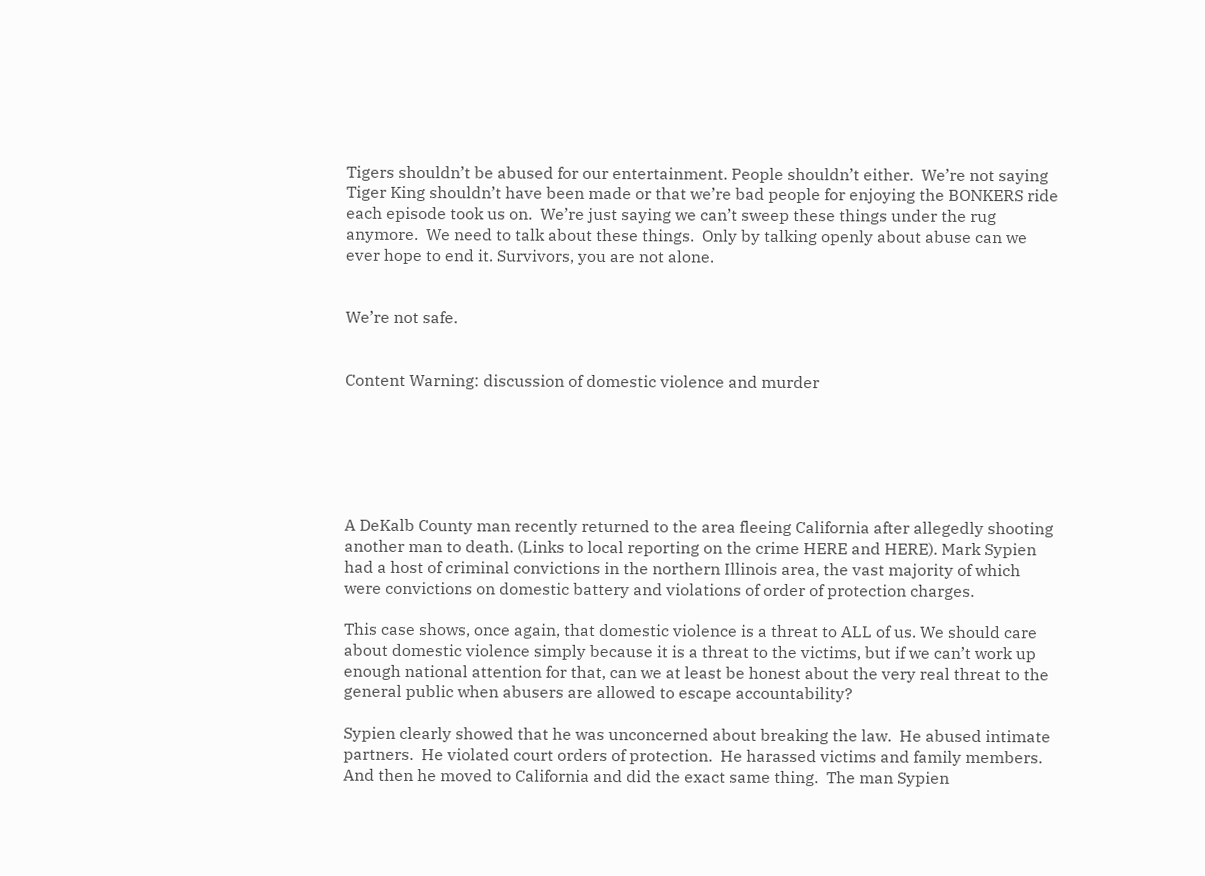Tigers shouldn’t be abused for our entertainment. People shouldn’t either.  We’re not saying Tiger King shouldn’t have been made or that we’re bad people for enjoying the BONKERS ride each episode took us on.  We’re just saying we can’t sweep these things under the rug anymore.  We need to talk about these things.  Only by talking openly about abuse can we ever hope to end it. Survivors, you are not alone.


We’re not safe.


Content Warning: discussion of domestic violence and murder






A DeKalb County man recently returned to the area fleeing California after allegedly shooting another man to death. (Links to local reporting on the crime HERE and HERE). Mark Sypien had a host of criminal convictions in the northern Illinois area, the vast majority of which were convictions on domestic battery and violations of order of protection charges.

This case shows, once again, that domestic violence is a threat to ALL of us. We should care about domestic violence simply because it is a threat to the victims, but if we can’t work up enough national attention for that, can we at least be honest about the very real threat to the general public when abusers are allowed to escape accountability?

Sypien clearly showed that he was unconcerned about breaking the law.  He abused intimate partners.  He violated court orders of protection.  He harassed victims and family members.  And then he moved to California and did the exact same thing.  The man Sypien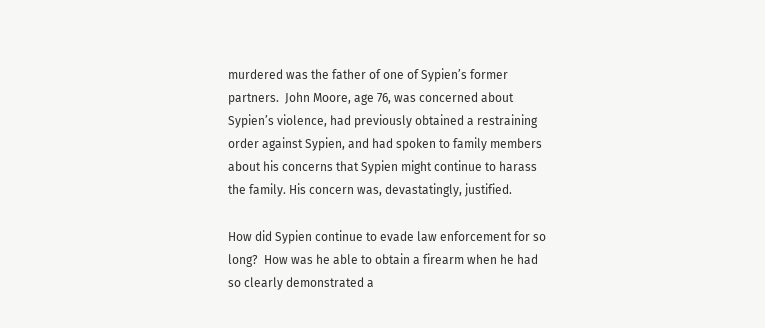murdered was the father of one of Sypien’s former partners.  John Moore, age 76, was concerned about Sypien’s violence, had previously obtained a restraining order against Sypien, and had spoken to family members about his concerns that Sypien might continue to harass the family. His concern was, devastatingly, justified.

How did Sypien continue to evade law enforcement for so long?  How was he able to obtain a firearm when he had so clearly demonstrated a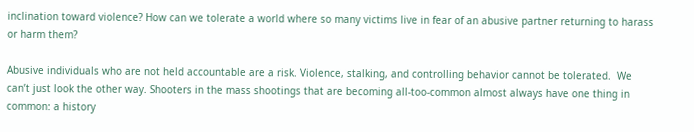inclination toward violence? How can we tolerate a world where so many victims live in fear of an abusive partner returning to harass or harm them?

Abusive individuals who are not held accountable are a risk. Violence, stalking, and controlling behavior cannot be tolerated.  We can’t just look the other way. Shooters in the mass shootings that are becoming all-too-common almost always have one thing in common: a history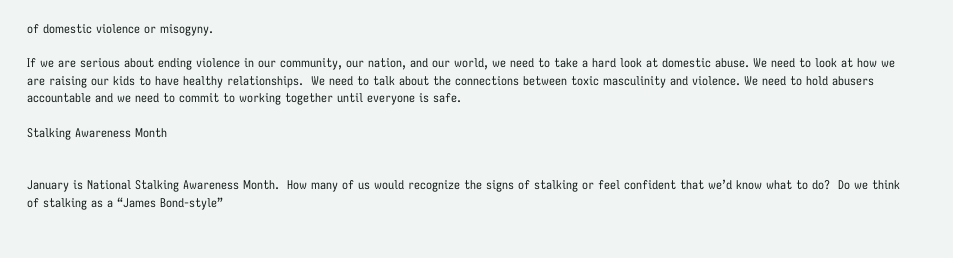of domestic violence or misogyny.

If we are serious about ending violence in our community, our nation, and our world, we need to take a hard look at domestic abuse. We need to look at how we are raising our kids to have healthy relationships.  We need to talk about the connections between toxic masculinity and violence. We need to hold abusers accountable and we need to commit to working together until everyone is safe.

Stalking Awareness Month


January is National Stalking Awareness Month.  How many of us would recognize the signs of stalking or feel confident that we’d know what to do?  Do we think of stalking as a “James Bond-style”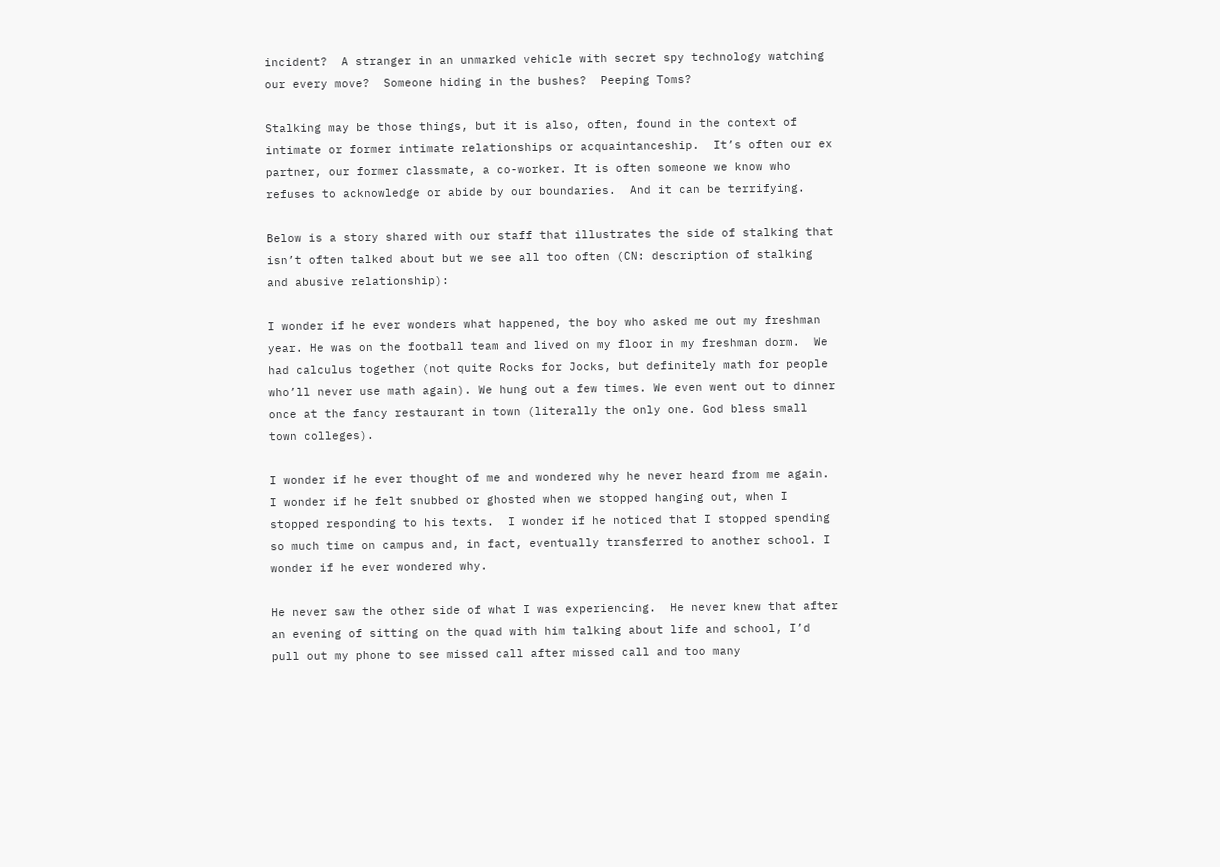incident?  A stranger in an unmarked vehicle with secret spy technology watching our every move?  Someone hiding in the bushes?  Peeping Toms?

Stalking may be those things, but it is also, often, found in the context of intimate or former intimate relationships or acquaintanceship.  It’s often our ex partner, our former classmate, a co-worker. It is often someone we know who refuses to acknowledge or abide by our boundaries.  And it can be terrifying.

Below is a story shared with our staff that illustrates the side of stalking that isn’t often talked about but we see all too often (CN: description of stalking and abusive relationship):

I wonder if he ever wonders what happened, the boy who asked me out my freshman year. He was on the football team and lived on my floor in my freshman dorm.  We had calculus together (not quite Rocks for Jocks, but definitely math for people who’ll never use math again). We hung out a few times. We even went out to dinner once at the fancy restaurant in town (literally the only one. God bless small town colleges).

I wonder if he ever thought of me and wondered why he never heard from me again. I wonder if he felt snubbed or ghosted when we stopped hanging out, when I stopped responding to his texts.  I wonder if he noticed that I stopped spending so much time on campus and, in fact, eventually transferred to another school. I wonder if he ever wondered why.

He never saw the other side of what I was experiencing.  He never knew that after an evening of sitting on the quad with him talking about life and school, I’d pull out my phone to see missed call after missed call and too many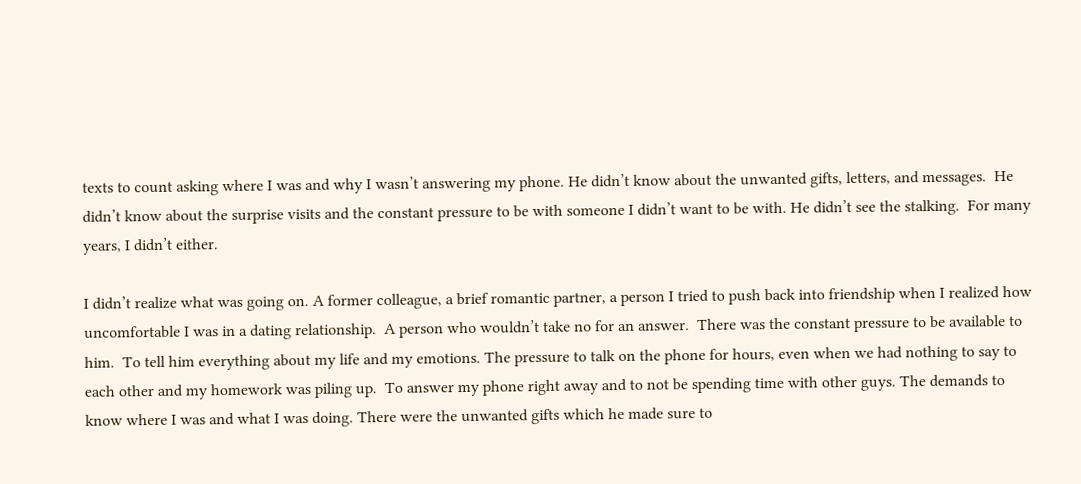texts to count asking where I was and why I wasn’t answering my phone. He didn’t know about the unwanted gifts, letters, and messages.  He didn’t know about the surprise visits and the constant pressure to be with someone I didn’t want to be with. He didn’t see the stalking.  For many years, I didn’t either.

I didn’t realize what was going on. A former colleague, a brief romantic partner, a person I tried to push back into friendship when I realized how uncomfortable I was in a dating relationship.  A person who wouldn’t take no for an answer.  There was the constant pressure to be available to him.  To tell him everything about my life and my emotions. The pressure to talk on the phone for hours, even when we had nothing to say to each other and my homework was piling up.  To answer my phone right away and to not be spending time with other guys. The demands to know where I was and what I was doing. There were the unwanted gifts which he made sure to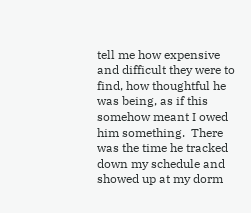tell me how expensive and difficult they were to find, how thoughtful he was being, as if this somehow meant I owed him something.  There was the time he tracked down my schedule and showed up at my dorm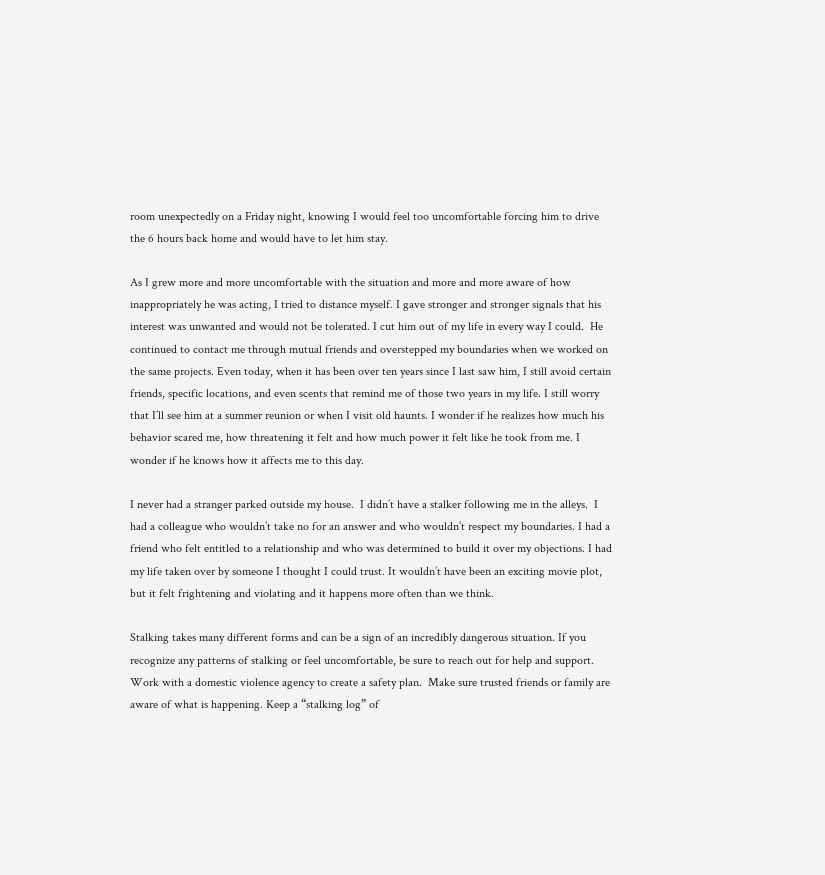room unexpectedly on a Friday night, knowing I would feel too uncomfortable forcing him to drive the 6 hours back home and would have to let him stay.

As I grew more and more uncomfortable with the situation and more and more aware of how inappropriately he was acting, I tried to distance myself. I gave stronger and stronger signals that his interest was unwanted and would not be tolerated. I cut him out of my life in every way I could.  He continued to contact me through mutual friends and overstepped my boundaries when we worked on the same projects. Even today, when it has been over ten years since I last saw him, I still avoid certain friends, specific locations, and even scents that remind me of those two years in my life. I still worry that I’ll see him at a summer reunion or when I visit old haunts. I wonder if he realizes how much his behavior scared me, how threatening it felt and how much power it felt like he took from me. I wonder if he knows how it affects me to this day.

I never had a stranger parked outside my house.  I didn’t have a stalker following me in the alleys.  I had a colleague who wouldn’t take no for an answer and who wouldn’t respect my boundaries. I had a friend who felt entitled to a relationship and who was determined to build it over my objections. I had my life taken over by someone I thought I could trust. It wouldn’t have been an exciting movie plot, but it felt frightening and violating and it happens more often than we think.

Stalking takes many different forms and can be a sign of an incredibly dangerous situation. If you recognize any patterns of stalking or feel uncomfortable, be sure to reach out for help and support.  Work with a domestic violence agency to create a safety plan.  Make sure trusted friends or family are aware of what is happening. Keep a “stalking log” of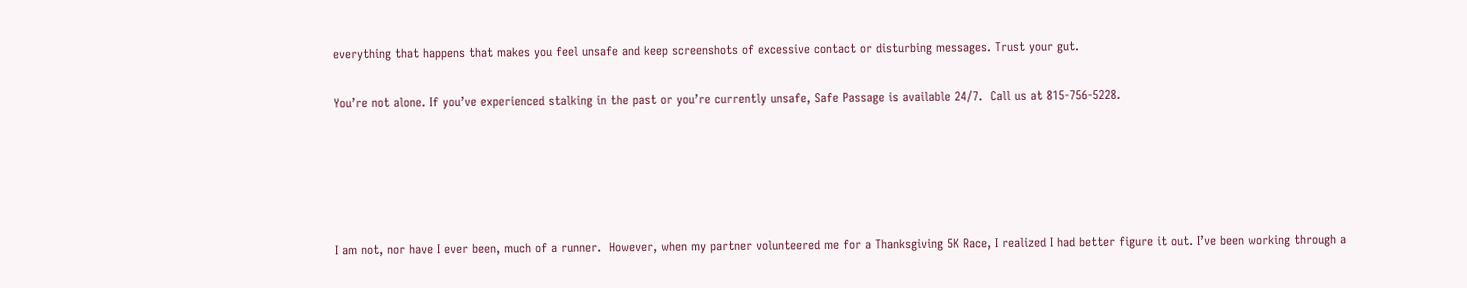everything that happens that makes you feel unsafe and keep screenshots of excessive contact or disturbing messages. Trust your gut.

You’re not alone. If you’ve experienced stalking in the past or you’re currently unsafe, Safe Passage is available 24/7.  Call us at 815-756-5228.





I am not, nor have I ever been, much of a runner.  However, when my partner volunteered me for a Thanksgiving 5K Race, I realized I had better figure it out. I’ve been working through a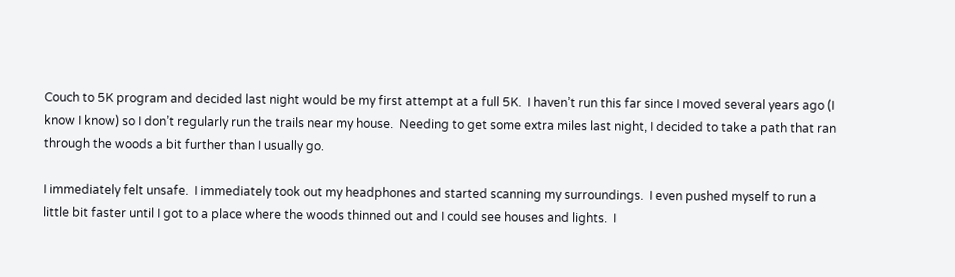Couch to 5K program and decided last night would be my first attempt at a full 5K.  I haven’t run this far since I moved several years ago (I know I know) so I don’t regularly run the trails near my house.  Needing to get some extra miles last night, I decided to take a path that ran through the woods a bit further than I usually go.

I immediately felt unsafe.  I immediately took out my headphones and started scanning my surroundings.  I even pushed myself to run a little bit faster until I got to a place where the woods thinned out and I could see houses and lights.  I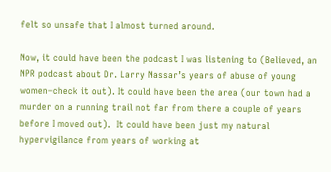felt so unsafe that I almost turned around.

Now, it could have been the podcast I was listening to (Believed, an NPR podcast about Dr. Larry Nassar’s years of abuse of young women–check it out). It could have been the area (our town had a murder on a running trail not far from there a couple of years before I moved out).  It could have been just my natural hypervigilance from years of working at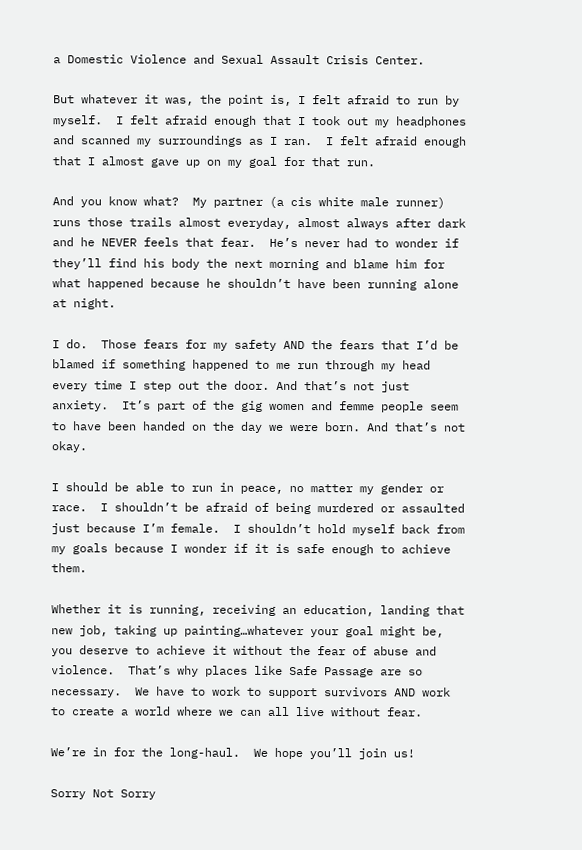a Domestic Violence and Sexual Assault Crisis Center.

But whatever it was, the point is, I felt afraid to run by myself.  I felt afraid enough that I took out my headphones and scanned my surroundings as I ran.  I felt afraid enough that I almost gave up on my goal for that run.

And you know what?  My partner (a cis white male runner) runs those trails almost everyday, almost always after dark and he NEVER feels that fear.  He’s never had to wonder if they’ll find his body the next morning and blame him for what happened because he shouldn’t have been running alone at night.

I do.  Those fears for my safety AND the fears that I’d be blamed if something happened to me run through my head every time I step out the door. And that’s not just anxiety.  It’s part of the gig women and femme people seem to have been handed on the day we were born. And that’s not okay.

I should be able to run in peace, no matter my gender or race.  I shouldn’t be afraid of being murdered or assaulted just because I’m female.  I shouldn’t hold myself back from my goals because I wonder if it is safe enough to achieve them.

Whether it is running, receiving an education, landing that new job, taking up painting…whatever your goal might be, you deserve to achieve it without the fear of abuse and violence.  That’s why places like Safe Passage are so necessary.  We have to work to support survivors AND work to create a world where we can all live without fear.

We’re in for the long-haul.  We hope you’ll join us!

Sorry Not Sorry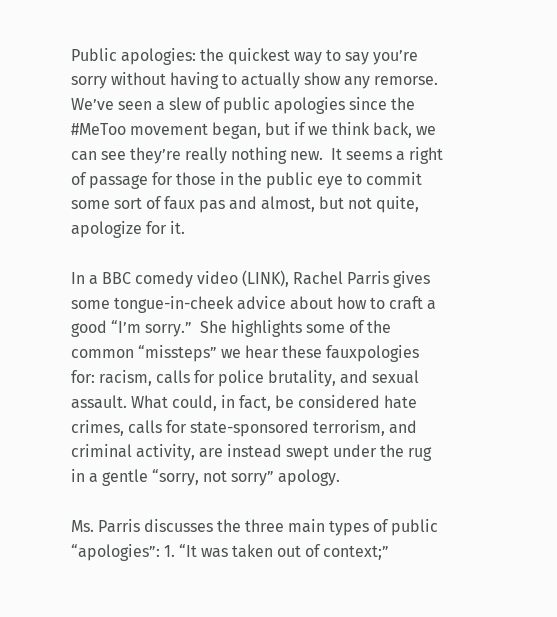Public apologies: the quickest way to say you’re sorry without having to actually show any remorse. We’ve seen a slew of public apologies since the #MeToo movement began, but if we think back, we can see they’re really nothing new.  It seems a right of passage for those in the public eye to commit some sort of faux pas and almost, but not quite, apologize for it.

In a BBC comedy video (LINK), Rachel Parris gives some tongue-in-cheek advice about how to craft a good “I’m sorry.”  She highlights some of the common “missteps” we hear these fauxpologies for: racism, calls for police brutality, and sexual assault. What could, in fact, be considered hate crimes, calls for state-sponsored terrorism, and criminal activity, are instead swept under the rug in a gentle “sorry, not sorry” apology.

Ms. Parris discusses the three main types of public “apologies”: 1. “It was taken out of context;”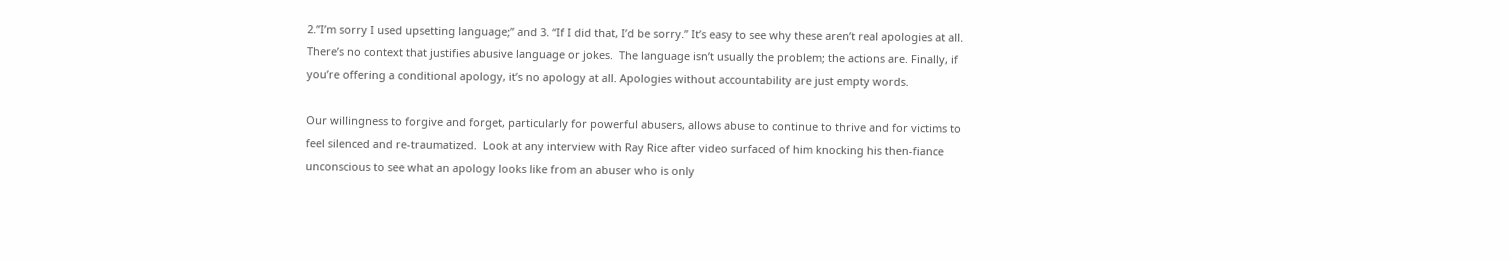2.”I’m sorry I used upsetting language;” and 3. “If I did that, I’d be sorry.” It’s easy to see why these aren’t real apologies at all.  There’s no context that justifies abusive language or jokes.  The language isn’t usually the problem; the actions are. Finally, if you’re offering a conditional apology, it’s no apology at all. Apologies without accountability are just empty words.

Our willingness to forgive and forget, particularly for powerful abusers, allows abuse to continue to thrive and for victims to feel silenced and re-traumatized.  Look at any interview with Ray Rice after video surfaced of him knocking his then-fiance unconscious to see what an apology looks like from an abuser who is only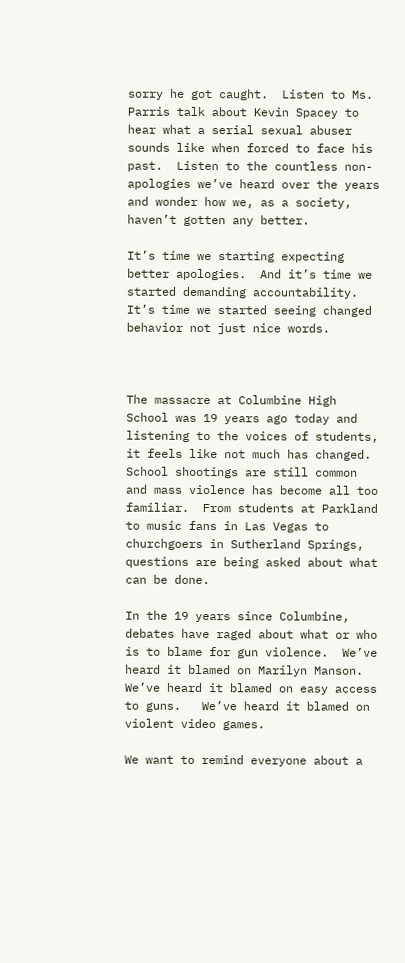sorry he got caught.  Listen to Ms. Parris talk about Kevin Spacey to hear what a serial sexual abuser sounds like when forced to face his past.  Listen to the countless non-apologies we’ve heard over the years and wonder how we, as a society, haven’t gotten any better.

It’s time we starting expecting better apologies.  And it’s time we started demanding accountability.  It’s time we started seeing changed behavior not just nice words.



The massacre at Columbine High School was 19 years ago today and listening to the voices of students, it feels like not much has changed.  School shootings are still common and mass violence has become all too familiar.  From students at Parkland to music fans in Las Vegas to churchgoers in Sutherland Springs, questions are being asked about what can be done.

In the 19 years since Columbine, debates have raged about what or who is to blame for gun violence.  We’ve heard it blamed on Marilyn Manson.  We’ve heard it blamed on easy access to guns.   We’ve heard it blamed on violent video games.

We want to remind everyone about a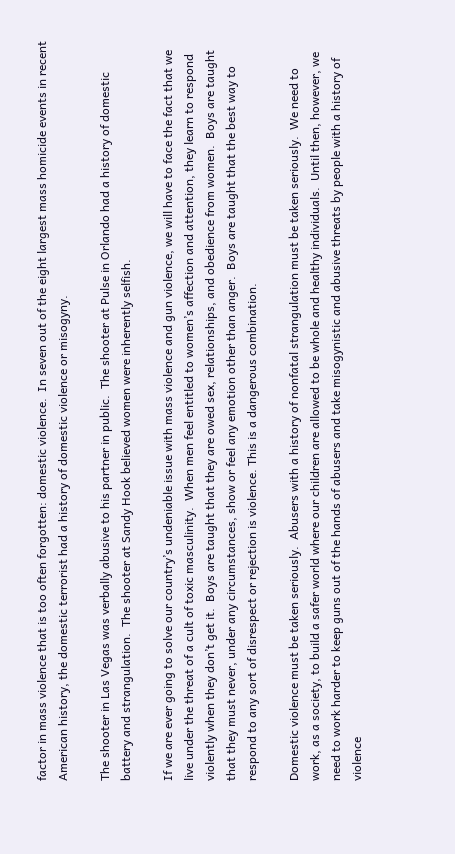factor in mass violence that is too often forgotten: domestic violence.  In seven out of the eight largest mass homicide events in recent American history, the domestic terrorist had a history of domestic violence or misogyny.

The shooter in Las Vegas was verbally abusive to his partner in public.  The shooter at Pulse in Orlando had a history of domestic battery and strangulation.  The shooter at Sandy Hook believed women were inherently selfish.

If we are ever going to solve our country’s undeniable issue with mass violence and gun violence, we will have to face the fact that we live under the threat of a cult of toxic masculinity.  When men feel entitled to women’s affection and attention, they learn to respond violently when they don’t get it.  Boys are taught that they are owed sex, relationships, and obedience from women.  Boys are taught that they must never, under any circumstances, show or feel any emotion other than anger.  Boys are taught that the best way to respond to any sort of disrespect or rejection is violence. This is a dangerous combination.

Domestic violence must be taken seriously.  Abusers with a history of nonfatal strangulation must be taken seriously.  We need to work, as a society, to build a safer world where our children are allowed to be whole and healthy individuals.  Until then, however, we need to work harder to keep guns out of the hands of abusers and take misogynistic and abusive threats by people with a history of violence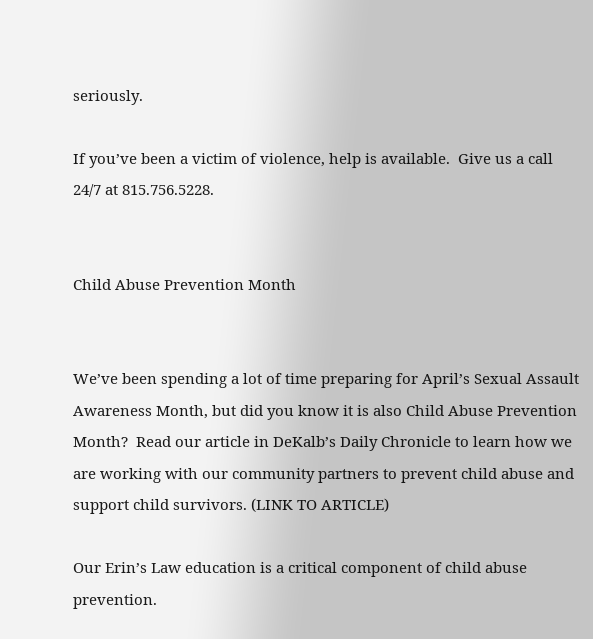seriously.

If you’ve been a victim of violence, help is available.  Give us a call 24/7 at 815.756.5228.


Child Abuse Prevention Month


We’ve been spending a lot of time preparing for April’s Sexual Assault Awareness Month, but did you know it is also Child Abuse Prevention Month?  Read our article in DeKalb’s Daily Chronicle to learn how we are working with our community partners to prevent child abuse and support child survivors. (LINK TO ARTICLE)

Our Erin’s Law education is a critical component of child abuse prevention.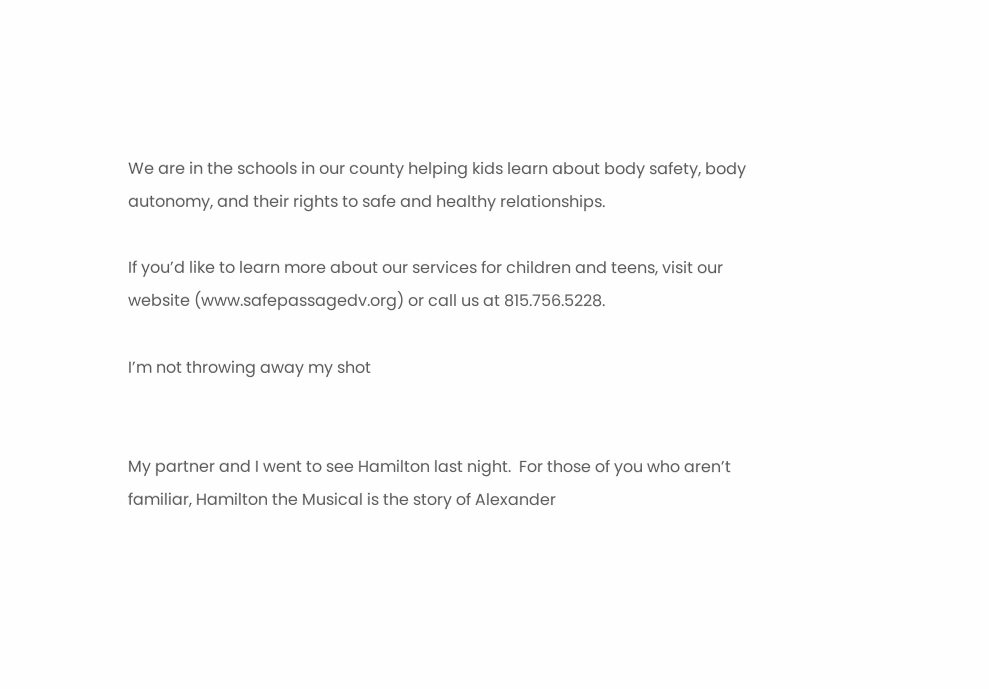We are in the schools in our county helping kids learn about body safety, body autonomy, and their rights to safe and healthy relationships.

If you’d like to learn more about our services for children and teens, visit our website (www.safepassagedv.org) or call us at 815.756.5228.

I’m not throwing away my shot


My partner and I went to see Hamilton last night.  For those of you who aren’t familiar, Hamilton the Musical is the story of Alexander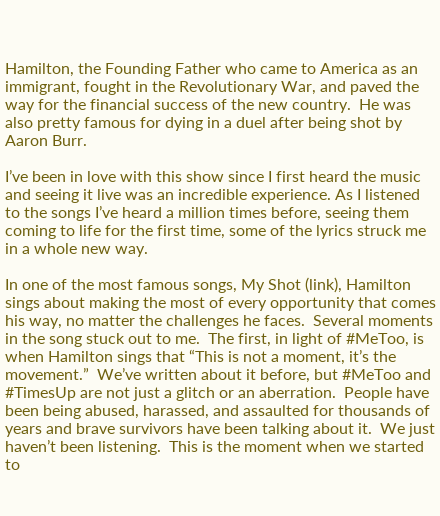Hamilton, the Founding Father who came to America as an immigrant, fought in the Revolutionary War, and paved the way for the financial success of the new country.  He was also pretty famous for dying in a duel after being shot by Aaron Burr.

I’ve been in love with this show since I first heard the music and seeing it live was an incredible experience. As I listened to the songs I’ve heard a million times before, seeing them coming to life for the first time, some of the lyrics struck me in a whole new way.

In one of the most famous songs, My Shot (link), Hamilton sings about making the most of every opportunity that comes his way, no matter the challenges he faces.  Several moments in the song stuck out to me.  The first, in light of #MeToo, is when Hamilton sings that “This is not a moment, it’s the movement.”  We’ve written about it before, but #MeToo and #TimesUp are not just a glitch or an aberration.  People have been being abused, harassed, and assaulted for thousands of years and brave survivors have been talking about it.  We just haven’t been listening.  This is the moment when we started to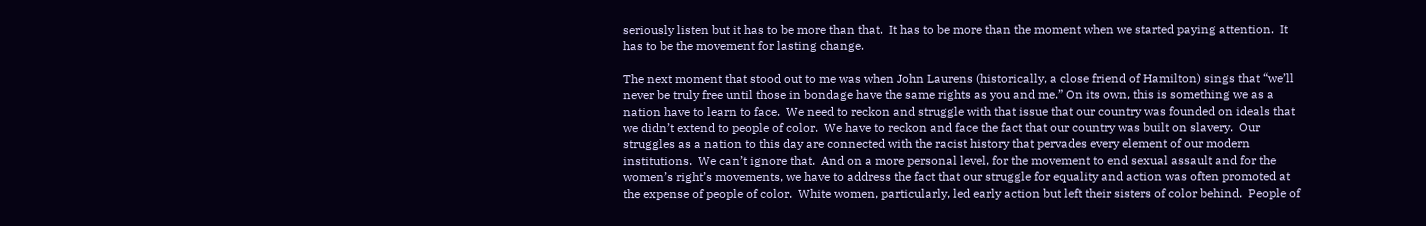seriously listen but it has to be more than that.  It has to be more than the moment when we started paying attention.  It has to be the movement for lasting change.

The next moment that stood out to me was when John Laurens (historically, a close friend of Hamilton) sings that “we’ll never be truly free until those in bondage have the same rights as you and me.” On its own, this is something we as a nation have to learn to face.  We need to reckon and struggle with that issue that our country was founded on ideals that we didn’t extend to people of color.  We have to reckon and face the fact that our country was built on slavery.  Our struggles as a nation to this day are connected with the racist history that pervades every element of our modern institutions.  We can’t ignore that.  And on a more personal level, for the movement to end sexual assault and for the women’s right’s movements, we have to address the fact that our struggle for equality and action was often promoted at the expense of people of color.  White women, particularly, led early action but left their sisters of color behind.  People of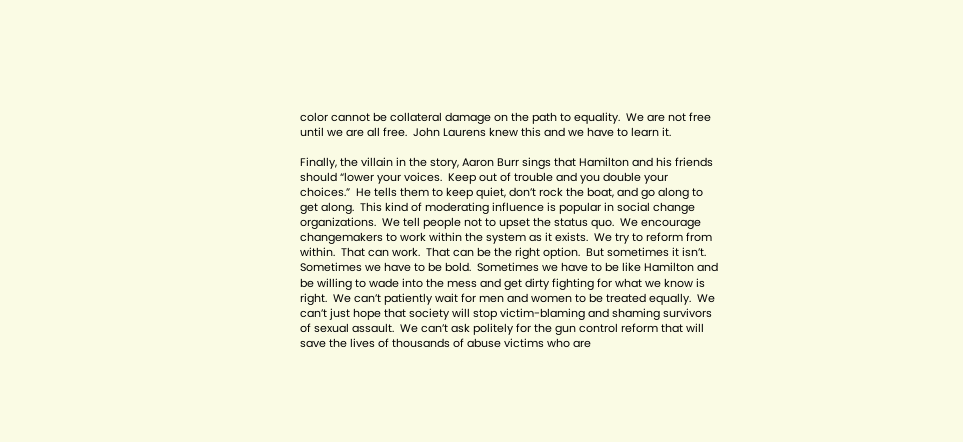color cannot be collateral damage on the path to equality.  We are not free until we are all free.  John Laurens knew this and we have to learn it.

Finally, the villain in the story, Aaron Burr sings that Hamilton and his friends should “lower your voices.  Keep out of trouble and you double your choices.”  He tells them to keep quiet, don’t rock the boat, and go along to get along.  This kind of moderating influence is popular in social change organizations.  We tell people not to upset the status quo.  We encourage changemakers to work within the system as it exists.  We try to reform from within.  That can work.  That can be the right option.  But sometimes it isn’t.  Sometimes we have to be bold.  Sometimes we have to be like Hamilton and be willing to wade into the mess and get dirty fighting for what we know is right.  We can’t patiently wait for men and women to be treated equally.  We can’t just hope that society will stop victim-blaming and shaming survivors of sexual assault.  We can’t ask politely for the gun control reform that will save the lives of thousands of abuse victims who are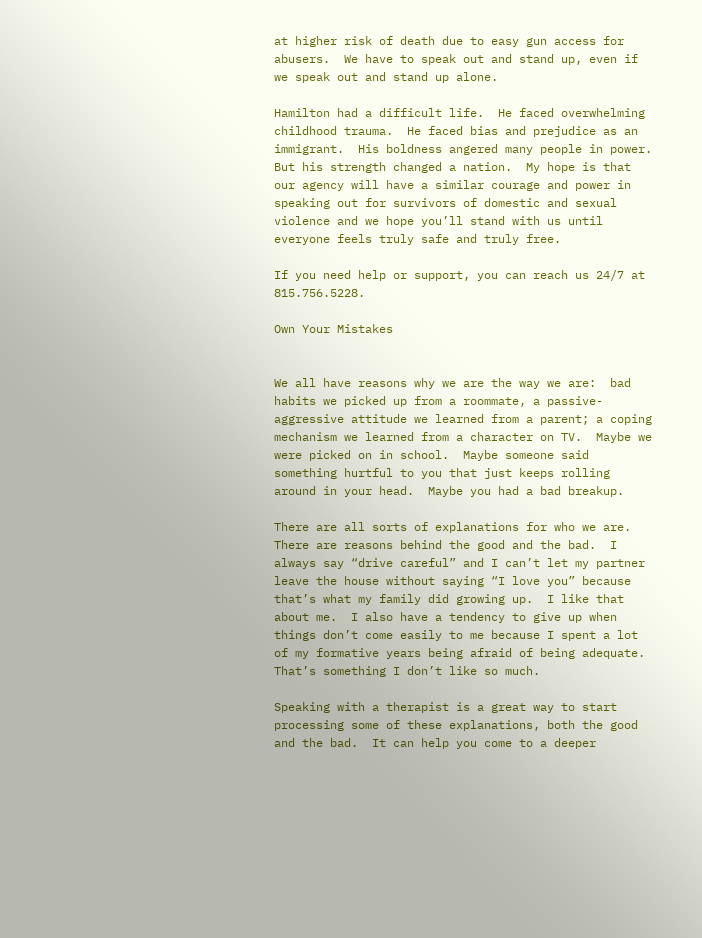at higher risk of death due to easy gun access for abusers.  We have to speak out and stand up, even if we speak out and stand up alone.

Hamilton had a difficult life.  He faced overwhelming childhood trauma.  He faced bias and prejudice as an immigrant.  His boldness angered many people in power.  But his strength changed a nation.  My hope is that our agency will have a similar courage and power in speaking out for survivors of domestic and sexual violence and we hope you’ll stand with us until everyone feels truly safe and truly free.

If you need help or support, you can reach us 24/7 at 815.756.5228.

Own Your Mistakes


We all have reasons why we are the way we are:  bad habits we picked up from a roommate, a passive-aggressive attitude we learned from a parent; a coping mechanism we learned from a character on TV.  Maybe we were picked on in school.  Maybe someone said something hurtful to you that just keeps rolling around in your head.  Maybe you had a bad breakup.

There are all sorts of explanations for who we are.  There are reasons behind the good and the bad.  I always say “drive careful” and I can’t let my partner leave the house without saying “I love you” because that’s what my family did growing up.  I like that about me.  I also have a tendency to give up when things don’t come easily to me because I spent a lot of my formative years being afraid of being adequate.  That’s something I don’t like so much.

Speaking with a therapist is a great way to start processing some of these explanations, both the good and the bad.  It can help you come to a deeper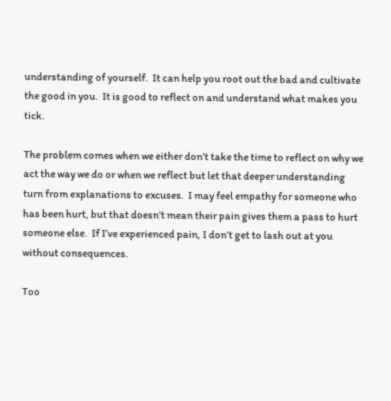understanding of yourself.  It can help you root out the bad and cultivate the good in you.  It is good to reflect on and understand what makes you tick.

The problem comes when we either don’t take the time to reflect on why we act the way we do or when we reflect but let that deeper understanding turn from explanations to excuses.  I may feel empathy for someone who has been hurt, but that doesn’t mean their pain gives them a pass to hurt someone else.  If I’ve experienced pain, I don’t get to lash out at you without consequences.

Too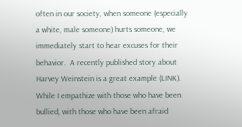often in our society, when someone (especially a white, male someone) hurts someone, we immediately start to hear excuses for their behavior.  A recently published story about Harvey Weinstein is a great example (LINK).  While I empathize with those who have been bullied, with those who have been afraid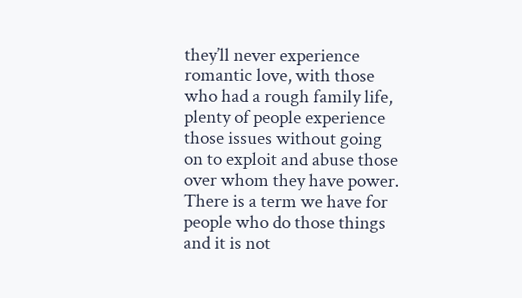they’ll never experience romantic love, with those who had a rough family life, plenty of people experience those issues without going on to exploit and abuse those over whom they have power.  There is a term we have for people who do those things and it is not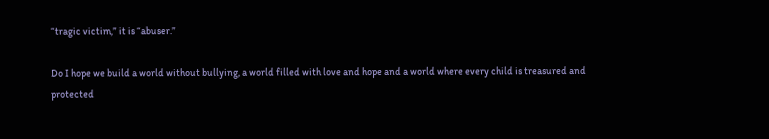“tragic victim,” it is “abuser.”

Do I hope we build a world without bullying, a world filled with love and hope and a world where every child is treasured and protected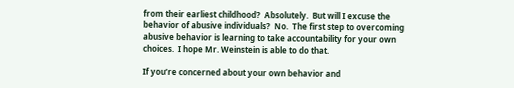from their earliest childhood?  Absolutely.  But will I excuse the behavior of abusive individuals?  No.  The first step to overcoming abusive behavior is learning to take accountability for your own choices.  I hope Mr. Weinstein is able to do that.

If you’re concerned about your own behavior and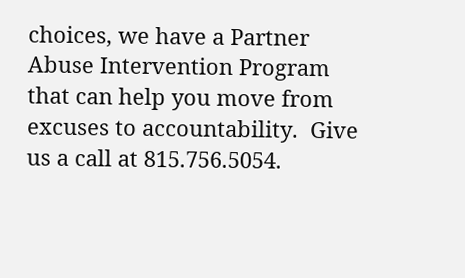choices, we have a Partner Abuse Intervention Program that can help you move from excuses to accountability.  Give us a call at 815.756.5054.